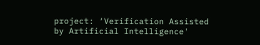project: ‘Verification Assisted by Artificial Intelligence'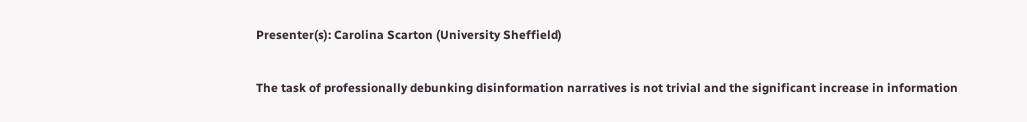Presenter(s): Carolina Scarton (University Sheffield)

The task of professionally debunking disinformation narratives is not trivial and the significant increase in information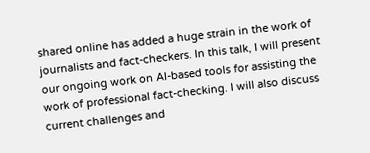shared online has added a huge strain in the work of journalists and fact-checkers. In this talk, I will present our ongoing work on AI-based tools for assisting the work of professional fact-checking. I will also discuss current challenges and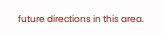future directions in this area.